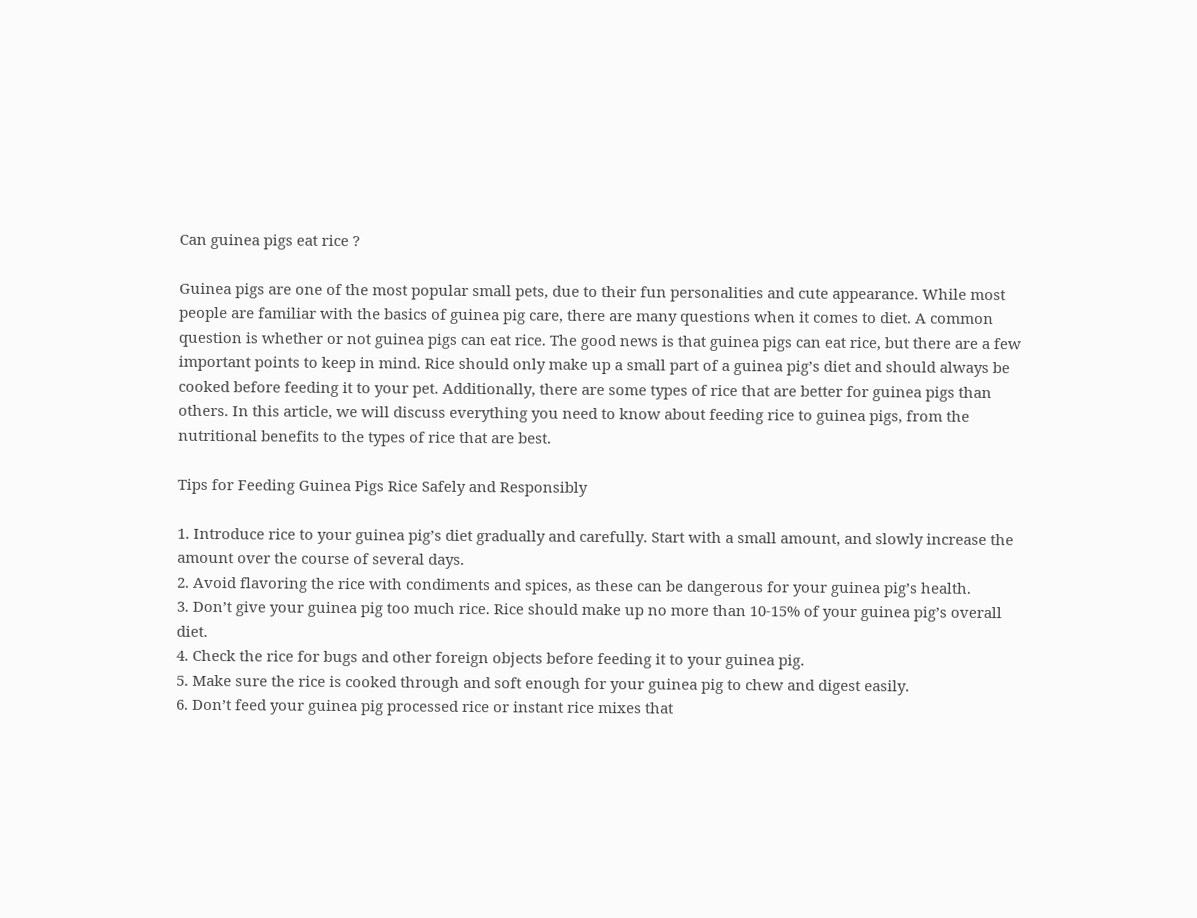Can guinea pigs eat rice ?

Guinea pigs are one of the most popular small pets, due to their fun personalities and cute appearance. While most people are familiar with the basics of guinea pig care, there are many questions when it comes to diet. A common question is whether or not guinea pigs can eat rice. The good news is that guinea pigs can eat rice, but there are a few important points to keep in mind. Rice should only make up a small part of a guinea pig’s diet and should always be cooked before feeding it to your pet. Additionally, there are some types of rice that are better for guinea pigs than others. In this article, we will discuss everything you need to know about feeding rice to guinea pigs, from the nutritional benefits to the types of rice that are best.

Tips for Feeding Guinea Pigs Rice Safely and Responsibly

1. Introduce rice to your guinea pig’s diet gradually and carefully. Start with a small amount, and slowly increase the amount over the course of several days.
2. Avoid flavoring the rice with condiments and spices, as these can be dangerous for your guinea pig’s health.
3. Don’t give your guinea pig too much rice. Rice should make up no more than 10-15% of your guinea pig’s overall diet.
4. Check the rice for bugs and other foreign objects before feeding it to your guinea pig.
5. Make sure the rice is cooked through and soft enough for your guinea pig to chew and digest easily.
6. Don’t feed your guinea pig processed rice or instant rice mixes that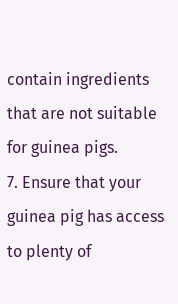contain ingredients that are not suitable for guinea pigs.
7. Ensure that your guinea pig has access to plenty of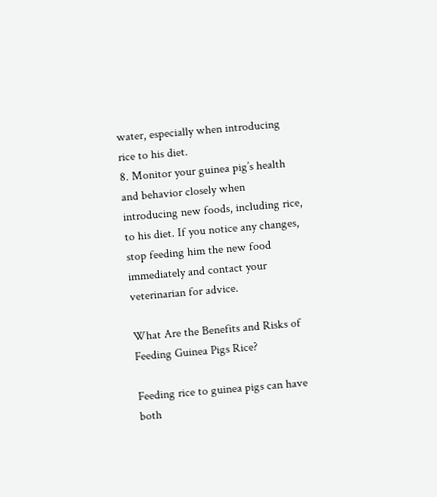water, especially when introducing rice to his diet.
8. Monitor your guinea pig’s health and behavior closely when introducing new foods, including rice, to his diet. If you notice any changes, stop feeding him the new food immediately and contact your veterinarian for advice.

What Are the Benefits and Risks of Feeding Guinea Pigs Rice?

Feeding rice to guinea pigs can have both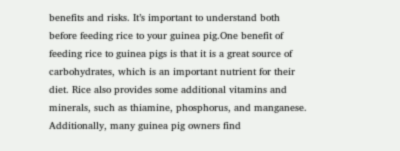benefits and risks. It’s important to understand both before feeding rice to your guinea pig.One benefit of feeding rice to guinea pigs is that it is a great source of carbohydrates, which is an important nutrient for their diet. Rice also provides some additional vitamins and minerals, such as thiamine, phosphorus, and manganese. Additionally, many guinea pig owners find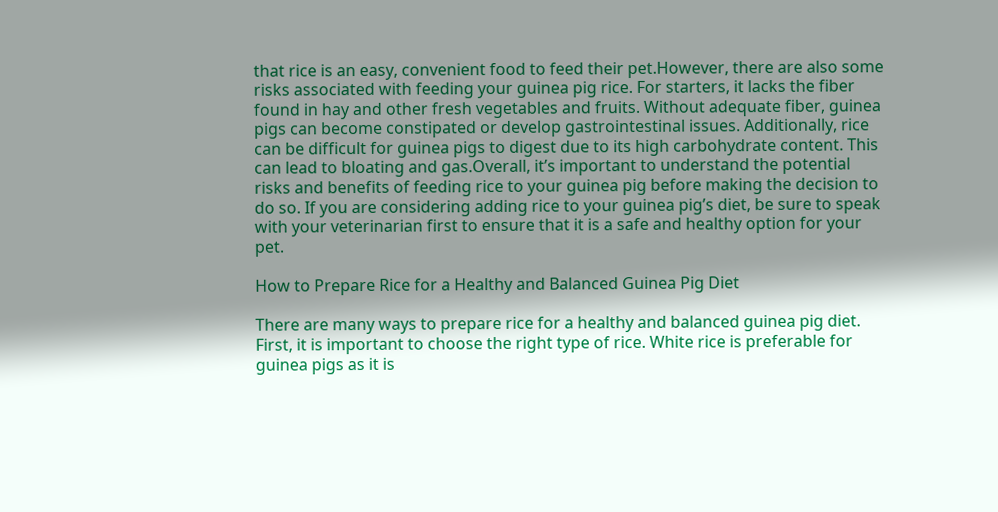that rice is an easy, convenient food to feed their pet.However, there are also some risks associated with feeding your guinea pig rice. For starters, it lacks the fiber found in hay and other fresh vegetables and fruits. Without adequate fiber, guinea pigs can become constipated or develop gastrointestinal issues. Additionally, rice can be difficult for guinea pigs to digest due to its high carbohydrate content. This can lead to bloating and gas.Overall, it’s important to understand the potential risks and benefits of feeding rice to your guinea pig before making the decision to do so. If you are considering adding rice to your guinea pig’s diet, be sure to speak with your veterinarian first to ensure that it is a safe and healthy option for your pet.

How to Prepare Rice for a Healthy and Balanced Guinea Pig Diet

There are many ways to prepare rice for a healthy and balanced guinea pig diet. First, it is important to choose the right type of rice. White rice is preferable for guinea pigs as it is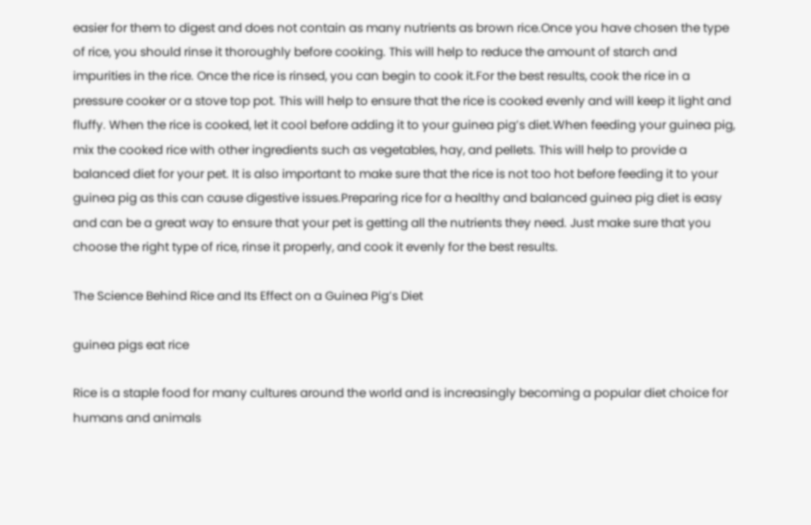easier for them to digest and does not contain as many nutrients as brown rice.Once you have chosen the type of rice, you should rinse it thoroughly before cooking. This will help to reduce the amount of starch and impurities in the rice. Once the rice is rinsed, you can begin to cook it.For the best results, cook the rice in a pressure cooker or a stove top pot. This will help to ensure that the rice is cooked evenly and will keep it light and fluffy. When the rice is cooked, let it cool before adding it to your guinea pig’s diet.When feeding your guinea pig, mix the cooked rice with other ingredients such as vegetables, hay, and pellets. This will help to provide a balanced diet for your pet. It is also important to make sure that the rice is not too hot before feeding it to your guinea pig as this can cause digestive issues.Preparing rice for a healthy and balanced guinea pig diet is easy and can be a great way to ensure that your pet is getting all the nutrients they need. Just make sure that you choose the right type of rice, rinse it properly, and cook it evenly for the best results.

The Science Behind Rice and Its Effect on a Guinea Pig’s Diet

guinea pigs eat rice

Rice is a staple food for many cultures around the world and is increasingly becoming a popular diet choice for humans and animals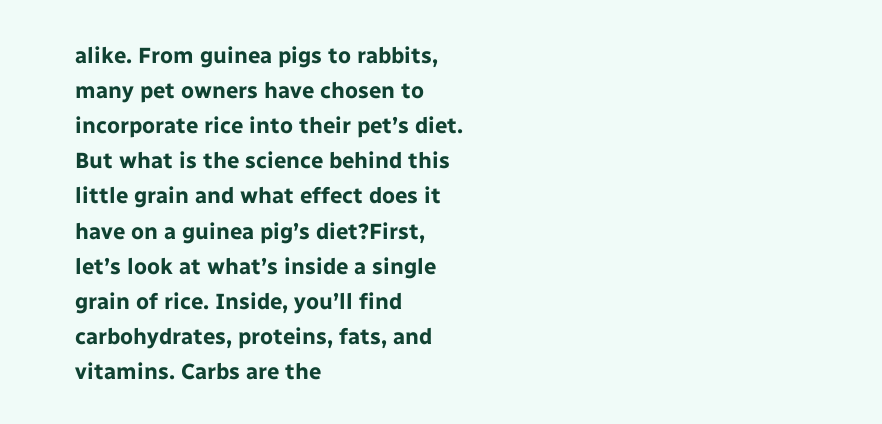alike. From guinea pigs to rabbits, many pet owners have chosen to incorporate rice into their pet’s diet. But what is the science behind this little grain and what effect does it have on a guinea pig’s diet?First, let’s look at what’s inside a single grain of rice. Inside, you’ll find carbohydrates, proteins, fats, and vitamins. Carbs are the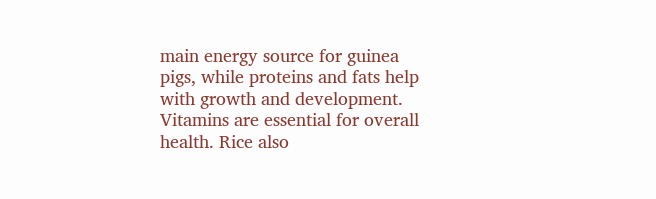main energy source for guinea pigs, while proteins and fats help with growth and development. Vitamins are essential for overall health. Rice also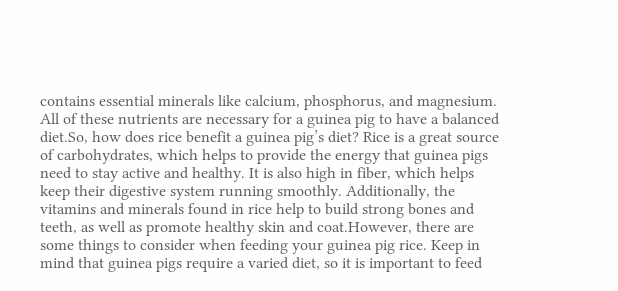contains essential minerals like calcium, phosphorus, and magnesium. All of these nutrients are necessary for a guinea pig to have a balanced diet.So, how does rice benefit a guinea pig’s diet? Rice is a great source of carbohydrates, which helps to provide the energy that guinea pigs need to stay active and healthy. It is also high in fiber, which helps keep their digestive system running smoothly. Additionally, the vitamins and minerals found in rice help to build strong bones and teeth, as well as promote healthy skin and coat.However, there are some things to consider when feeding your guinea pig rice. Keep in mind that guinea pigs require a varied diet, so it is important to feed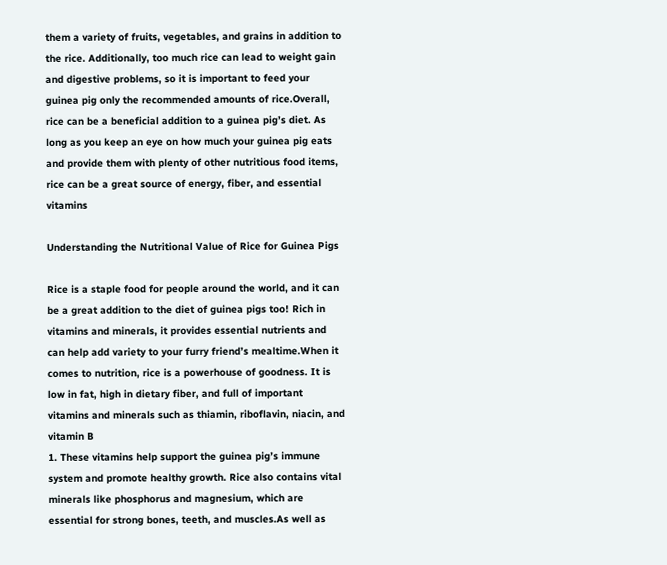them a variety of fruits, vegetables, and grains in addition to the rice. Additionally, too much rice can lead to weight gain and digestive problems, so it is important to feed your guinea pig only the recommended amounts of rice.Overall, rice can be a beneficial addition to a guinea pig’s diet. As long as you keep an eye on how much your guinea pig eats and provide them with plenty of other nutritious food items, rice can be a great source of energy, fiber, and essential vitamins

Understanding the Nutritional Value of Rice for Guinea Pigs

Rice is a staple food for people around the world, and it can be a great addition to the diet of guinea pigs too! Rich in vitamins and minerals, it provides essential nutrients and can help add variety to your furry friend’s mealtime.When it comes to nutrition, rice is a powerhouse of goodness. It is low in fat, high in dietary fiber, and full of important vitamins and minerals such as thiamin, riboflavin, niacin, and vitamin B
1. These vitamins help support the guinea pig’s immune system and promote healthy growth. Rice also contains vital minerals like phosphorus and magnesium, which are essential for strong bones, teeth, and muscles.As well as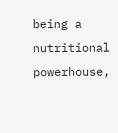being a nutritional powerhouse,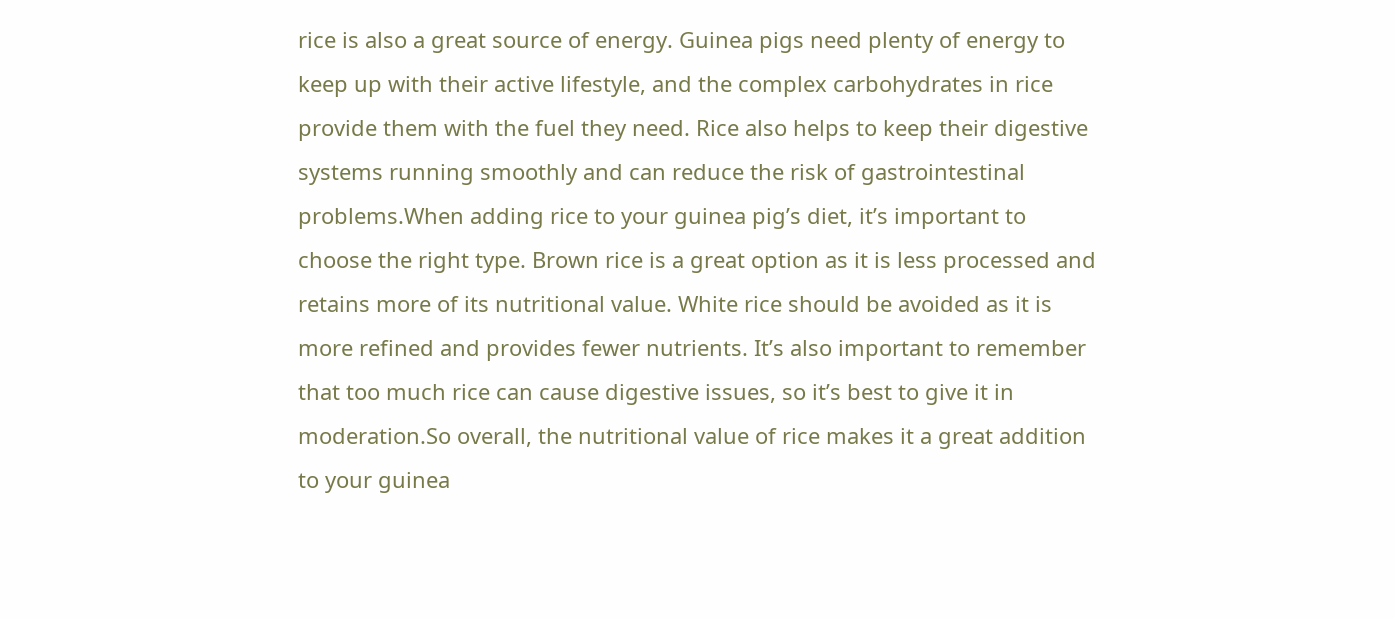rice is also a great source of energy. Guinea pigs need plenty of energy to keep up with their active lifestyle, and the complex carbohydrates in rice provide them with the fuel they need. Rice also helps to keep their digestive systems running smoothly and can reduce the risk of gastrointestinal problems.When adding rice to your guinea pig’s diet, it’s important to choose the right type. Brown rice is a great option as it is less processed and retains more of its nutritional value. White rice should be avoided as it is more refined and provides fewer nutrients. It’s also important to remember that too much rice can cause digestive issues, so it’s best to give it in moderation.So overall, the nutritional value of rice makes it a great addition to your guinea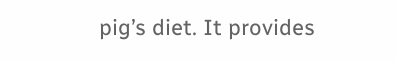pig’s diet. It provides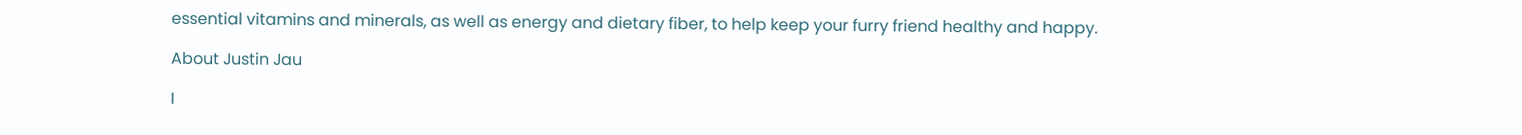essential vitamins and minerals, as well as energy and dietary fiber, to help keep your furry friend healthy and happy.

About Justin Jau

I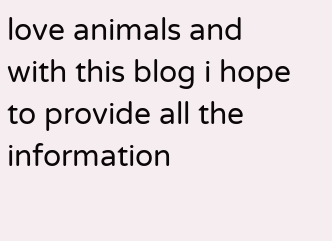love animals and with this blog i hope to provide all the information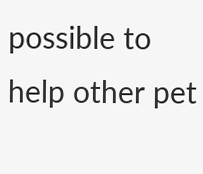possible to help other pet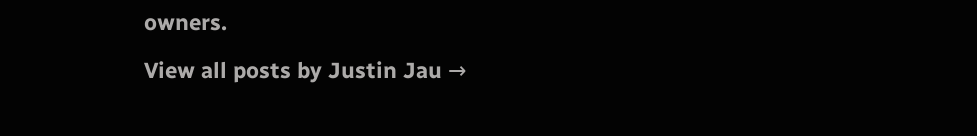owners.

View all posts by Justin Jau →